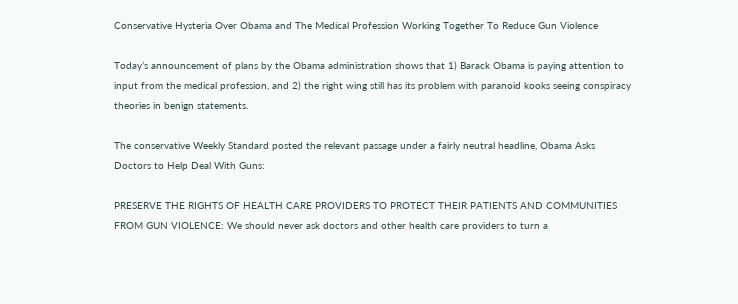Conservative Hysteria Over Obama and The Medical Profession Working Together To Reduce Gun Violence

Today’s announcement of plans by the Obama administration shows that 1) Barack Obama is paying attention to input from the medical profession, and 2) the right wing still has its problem with paranoid kooks seeing conspiracy theories in benign statements.

The conservative Weekly Standard posted the relevant passage under a fairly neutral headline, Obama Asks Doctors to Help Deal With Guns:

PRESERVE THE RIGHTS OF HEALTH CARE PROVIDERS TO PROTECT THEIR PATIENTS AND COMMUNITIES FROM GUN VIOLENCE: We should never ask doctors and other health care providers to turn a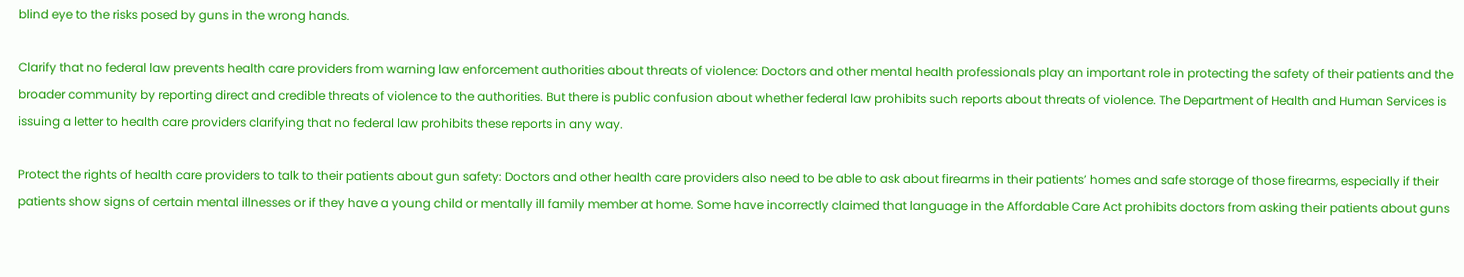blind eye to the risks posed by guns in the wrong hands.

Clarify that no federal law prevents health care providers from warning law enforcement authorities about threats of violence: Doctors and other mental health professionals play an important role in protecting the safety of their patients and the broader community by reporting direct and credible threats of violence to the authorities. But there is public confusion about whether federal law prohibits such reports about threats of violence. The Department of Health and Human Services is issuing a letter to health care providers clarifying that no federal law prohibits these reports in any way.

Protect the rights of health care providers to talk to their patients about gun safety: Doctors and other health care providers also need to be able to ask about firearms in their patients’ homes and safe storage of those firearms, especially if their patients show signs of certain mental illnesses or if they have a young child or mentally ill family member at home. Some have incorrectly claimed that language in the Affordable Care Act prohibits doctors from asking their patients about guns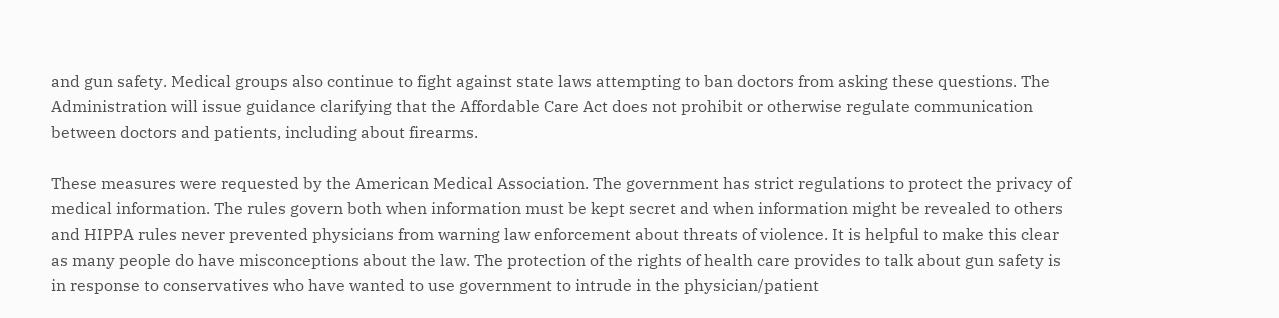and gun safety. Medical groups also continue to fight against state laws attempting to ban doctors from asking these questions. The Administration will issue guidance clarifying that the Affordable Care Act does not prohibit or otherwise regulate communication between doctors and patients, including about firearms.

These measures were requested by the American Medical Association. The government has strict regulations to protect the privacy of medical information. The rules govern both when information must be kept secret and when information might be revealed to others and HIPPA rules never prevented physicians from warning law enforcement about threats of violence. It is helpful to make this clear as many people do have misconceptions about the law. The protection of the rights of health care provides to talk about gun safety is in response to conservatives who have wanted to use government to intrude in the physician/patient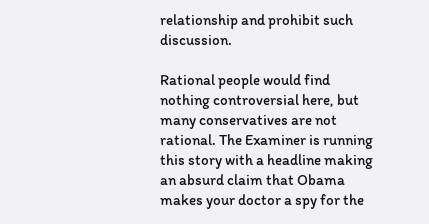relationship and prohibit such discussion.

Rational people would find nothing controversial here, but many conservatives are not rational. The Examiner is running this story with a headline making an absurd claim that Obama makes your doctor a spy for the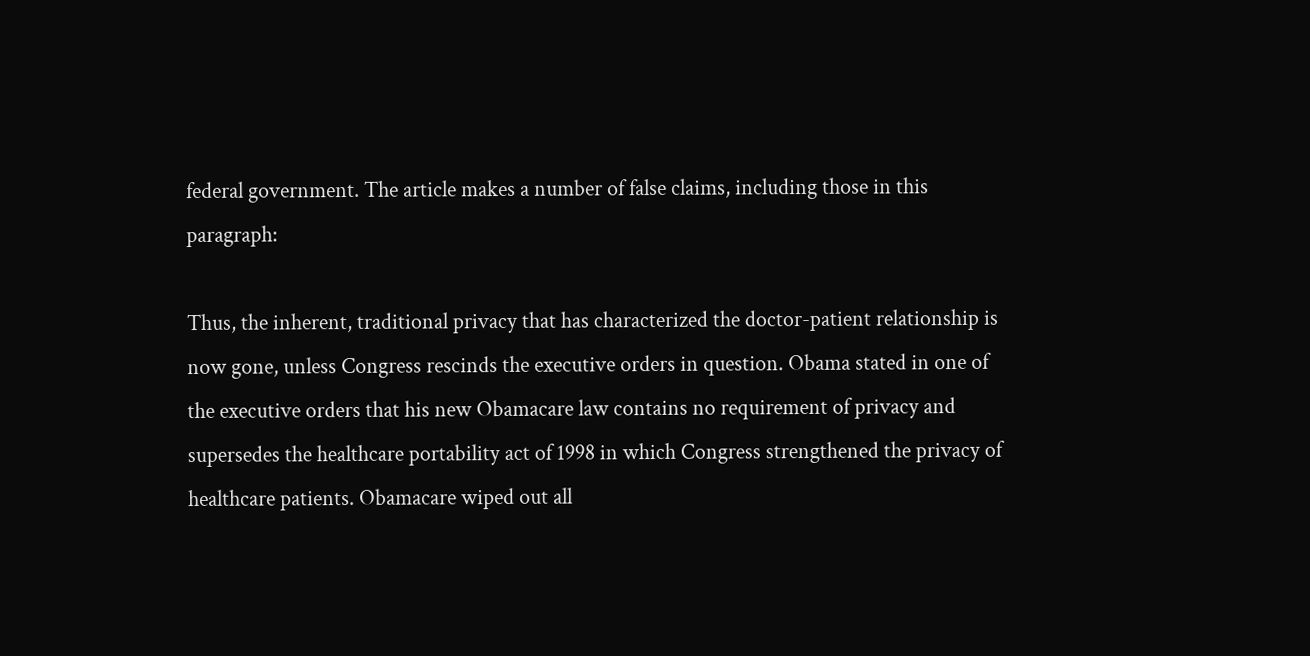federal government. The article makes a number of false claims, including those in this paragraph:

Thus, the inherent, traditional privacy that has characterized the doctor-patient relationship is now gone, unless Congress rescinds the executive orders in question. Obama stated in one of the executive orders that his new Obamacare law contains no requirement of privacy and supersedes the healthcare portability act of 1998 in which Congress strengthened the privacy of healthcare patients. Obamacare wiped out all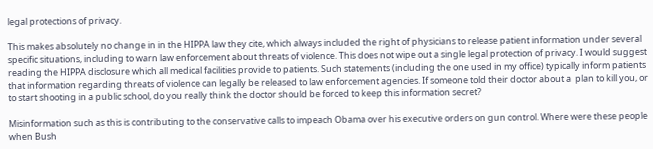legal protections of privacy.

This makes absolutely no change in in the HIPPA law they cite, which always included the right of physicians to release patient information under several specific situations, including to warn law enforcement about threats of violence. This does not wipe out a single legal protection of privacy. I would suggest reading the HIPPA disclosure which all medical facilities provide to patients. Such statements (including the one used in my office) typically inform patients that information regarding threats of violence can legally be released to law enforcement agencies. If someone told their doctor about a  plan to kill you, or to start shooting in a public school, do you really think the doctor should be forced to keep this information secret?

Misinformation such as this is contributing to the conservative calls to impeach Obama over his executive orders on gun control. Where were these people when Bush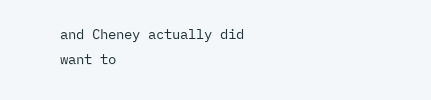and Cheney actually did want to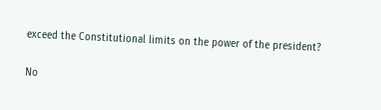exceed the Constitutional limits on the power of the president?

No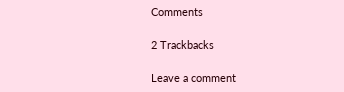Comments

2 Trackbacks

Leave a comment